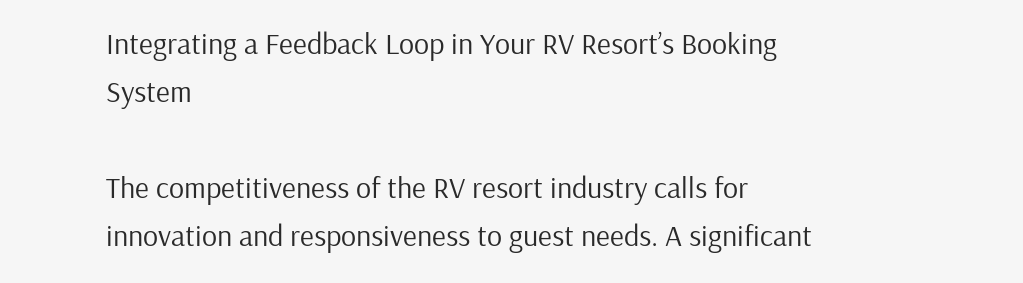Integrating a Feedback Loop in Your RV Resort’s Booking System

The competitiveness of the RV resort industry calls for innovation and responsiveness to guest needs. A significant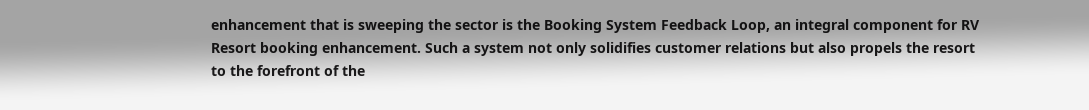enhancement that is sweeping the sector is the Booking System Feedback Loop, an integral component for RV Resort booking enhancement. Such a system not only solidifies customer relations but also propels the resort to the forefront of the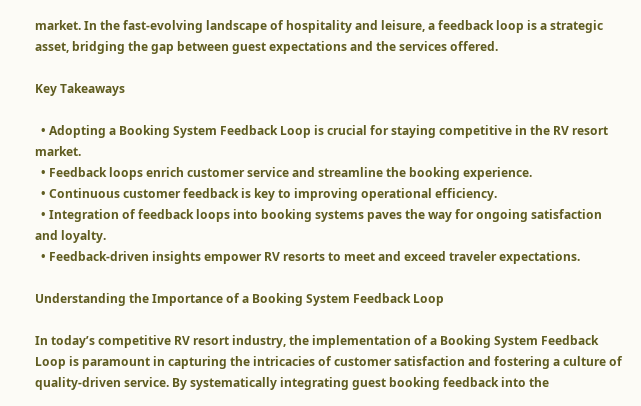market. In the fast-evolving landscape of hospitality and leisure, a feedback loop is a strategic asset, bridging the gap between guest expectations and the services offered.

Key Takeaways

  • Adopting a Booking System Feedback Loop is crucial for staying competitive in the RV resort market.
  • Feedback loops enrich customer service and streamline the booking experience.
  • Continuous customer feedback is key to improving operational efficiency.
  • Integration of feedback loops into booking systems paves the way for ongoing satisfaction and loyalty.
  • Feedback-driven insights empower RV resorts to meet and exceed traveler expectations.

Understanding the Importance of a Booking System Feedback Loop

In today’s competitive RV resort industry, the implementation of a Booking System Feedback Loop is paramount in capturing the intricacies of customer satisfaction and fostering a culture of quality-driven service. By systematically integrating guest booking feedback into the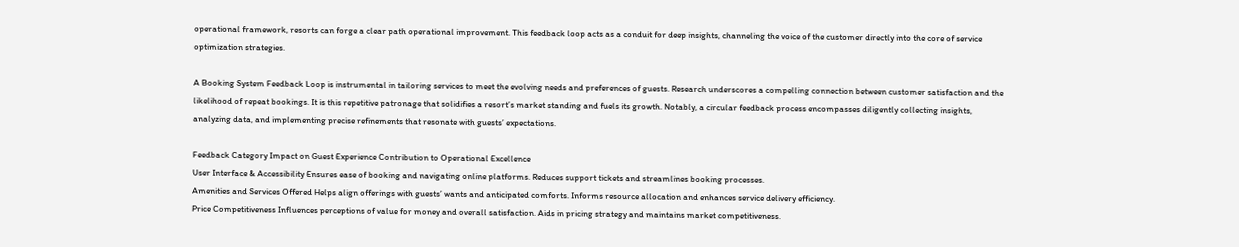operational framework, resorts can forge a clear path operational improvement. This feedback loop acts as a conduit for deep insights, channeling the voice of the customer directly into the core of service optimization strategies.

A Booking System Feedback Loop is instrumental in tailoring services to meet the evolving needs and preferences of guests. Research underscores a compelling connection between customer satisfaction and the likelihood of repeat bookings. It is this repetitive patronage that solidifies a resort’s market standing and fuels its growth. Notably, a circular feedback process encompasses diligently collecting insights, analyzing data, and implementing precise refinements that resonate with guests’ expectations.

Feedback Category Impact on Guest Experience Contribution to Operational Excellence
User Interface & Accessibility Ensures ease of booking and navigating online platforms. Reduces support tickets and streamlines booking processes.
Amenities and Services Offered Helps align offerings with guests’ wants and anticipated comforts. Informs resource allocation and enhances service delivery efficiency.
Price Competitiveness Influences perceptions of value for money and overall satisfaction. Aids in pricing strategy and maintains market competitiveness.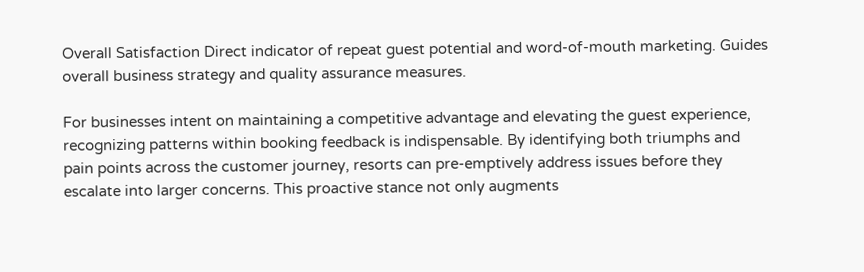Overall Satisfaction Direct indicator of repeat guest potential and word-of-mouth marketing. Guides overall business strategy and quality assurance measures.

For businesses intent on maintaining a competitive advantage and elevating the guest experience, recognizing patterns within booking feedback is indispensable. By identifying both triumphs and pain points across the customer journey, resorts can pre-emptively address issues before they escalate into larger concerns. This proactive stance not only augments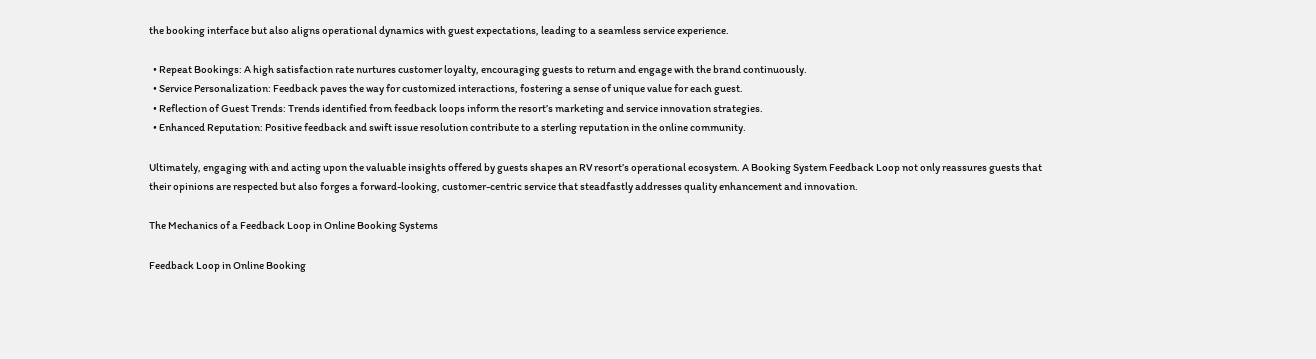the booking interface but also aligns operational dynamics with guest expectations, leading to a seamless service experience.

  • Repeat Bookings: A high satisfaction rate nurtures customer loyalty, encouraging guests to return and engage with the brand continuously.
  • Service Personalization: Feedback paves the way for customized interactions, fostering a sense of unique value for each guest.
  • Reflection of Guest Trends: Trends identified from feedback loops inform the resort’s marketing and service innovation strategies.
  • Enhanced Reputation: Positive feedback and swift issue resolution contribute to a sterling reputation in the online community.

Ultimately, engaging with and acting upon the valuable insights offered by guests shapes an RV resort’s operational ecosystem. A Booking System Feedback Loop not only reassures guests that their opinions are respected but also forges a forward-looking, customer-centric service that steadfastly addresses quality enhancement and innovation.

The Mechanics of a Feedback Loop in Online Booking Systems

Feedback Loop in Online Booking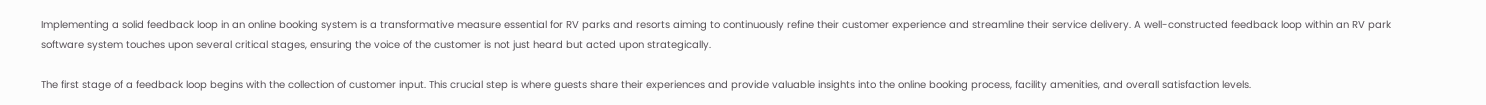Implementing a solid feedback loop in an online booking system is a transformative measure essential for RV parks and resorts aiming to continuously refine their customer experience and streamline their service delivery. A well-constructed feedback loop within an RV park software system touches upon several critical stages, ensuring the voice of the customer is not just heard but acted upon strategically.

The first stage of a feedback loop begins with the collection of customer input. This crucial step is where guests share their experiences and provide valuable insights into the online booking process, facility amenities, and overall satisfaction levels.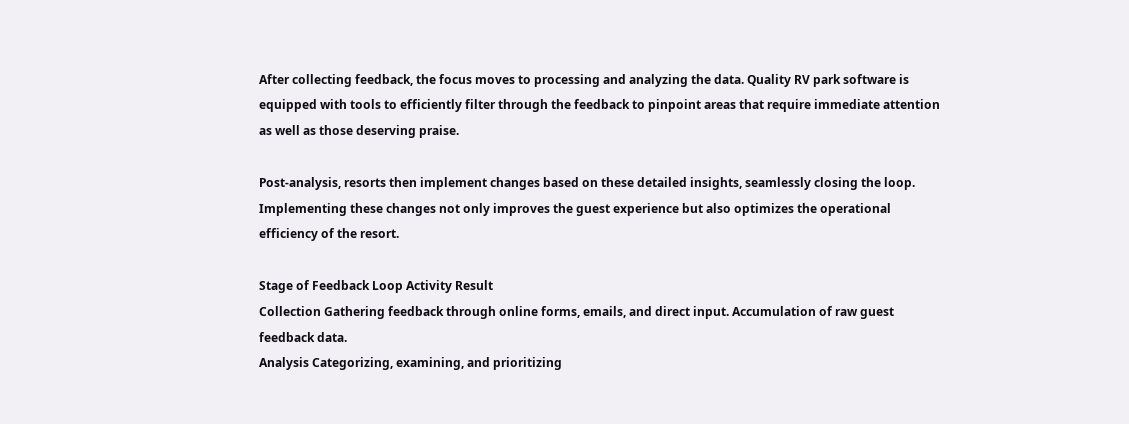After collecting feedback, the focus moves to processing and analyzing the data. Quality RV park software is equipped with tools to efficiently filter through the feedback to pinpoint areas that require immediate attention as well as those deserving praise.

Post-analysis, resorts then implement changes based on these detailed insights, seamlessly closing the loop. Implementing these changes not only improves the guest experience but also optimizes the operational efficiency of the resort.

Stage of Feedback Loop Activity Result
Collection Gathering feedback through online forms, emails, and direct input. Accumulation of raw guest feedback data.
Analysis Categorizing, examining, and prioritizing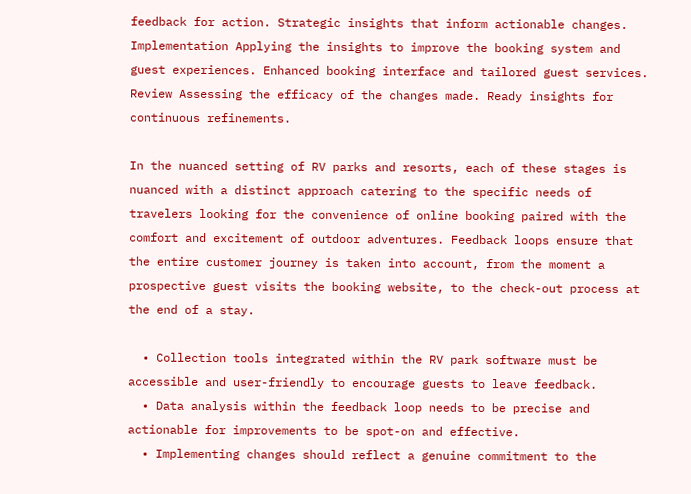feedback for action. Strategic insights that inform actionable changes.
Implementation Applying the insights to improve the booking system and guest experiences. Enhanced booking interface and tailored guest services.
Review Assessing the efficacy of the changes made. Ready insights for continuous refinements.

In the nuanced setting of RV parks and resorts, each of these stages is nuanced with a distinct approach catering to the specific needs of travelers looking for the convenience of online booking paired with the comfort and excitement of outdoor adventures. Feedback loops ensure that the entire customer journey is taken into account, from the moment a prospective guest visits the booking website, to the check-out process at the end of a stay.

  • Collection tools integrated within the RV park software must be accessible and user-friendly to encourage guests to leave feedback.
  • Data analysis within the feedback loop needs to be precise and actionable for improvements to be spot-on and effective.
  • Implementing changes should reflect a genuine commitment to the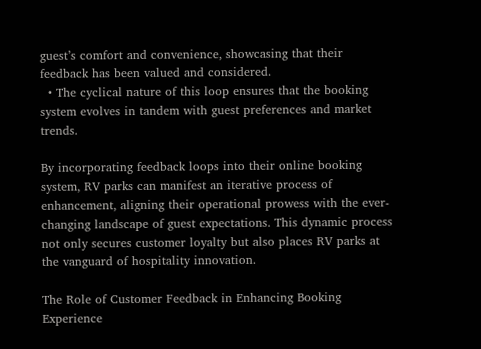guest’s comfort and convenience, showcasing that their feedback has been valued and considered.
  • The cyclical nature of this loop ensures that the booking system evolves in tandem with guest preferences and market trends.

By incorporating feedback loops into their online booking system, RV parks can manifest an iterative process of enhancement, aligning their operational prowess with the ever-changing landscape of guest expectations. This dynamic process not only secures customer loyalty but also places RV parks at the vanguard of hospitality innovation.

The Role of Customer Feedback in Enhancing Booking Experience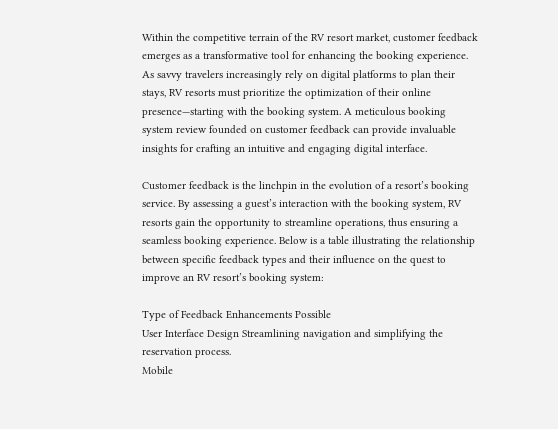Within the competitive terrain of the RV resort market, customer feedback emerges as a transformative tool for enhancing the booking experience. As savvy travelers increasingly rely on digital platforms to plan their stays, RV resorts must prioritize the optimization of their online presence—starting with the booking system. A meticulous booking system review founded on customer feedback can provide invaluable insights for crafting an intuitive and engaging digital interface.

Customer feedback is the linchpin in the evolution of a resort’s booking service. By assessing a guest’s interaction with the booking system, RV resorts gain the opportunity to streamline operations, thus ensuring a seamless booking experience. Below is a table illustrating the relationship between specific feedback types and their influence on the quest to improve an RV resort’s booking system:

Type of Feedback Enhancements Possible
User Interface Design Streamlining navigation and simplifying the reservation process.
Mobile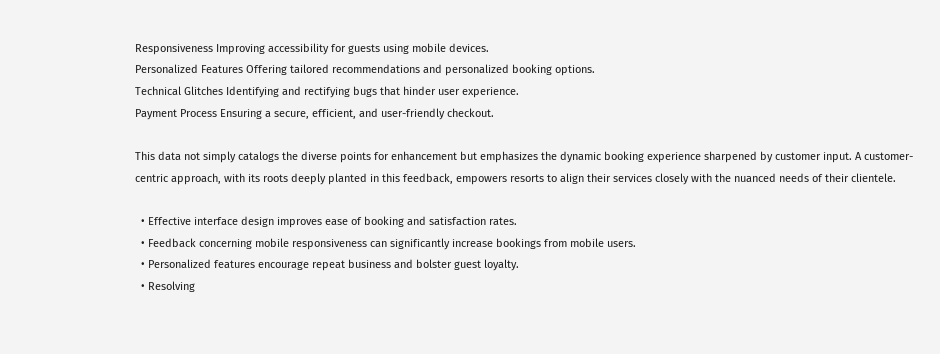Responsiveness Improving accessibility for guests using mobile devices.
Personalized Features Offering tailored recommendations and personalized booking options.
Technical Glitches Identifying and rectifying bugs that hinder user experience.
Payment Process Ensuring a secure, efficient, and user-friendly checkout.

This data not simply catalogs the diverse points for enhancement but emphasizes the dynamic booking experience sharpened by customer input. A customer-centric approach, with its roots deeply planted in this feedback, empowers resorts to align their services closely with the nuanced needs of their clientele.

  • Effective interface design improves ease of booking and satisfaction rates.
  • Feedback concerning mobile responsiveness can significantly increase bookings from mobile users.
  • Personalized features encourage repeat business and bolster guest loyalty.
  • Resolving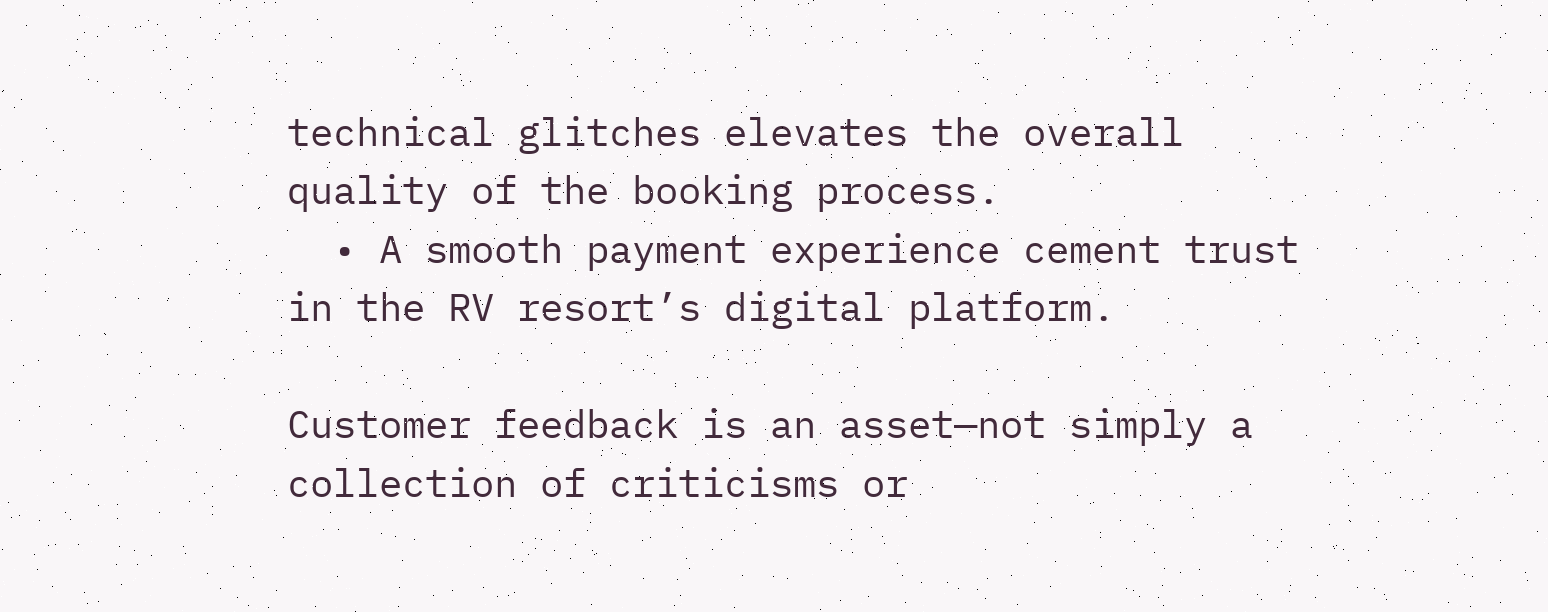technical glitches elevates the overall quality of the booking process.
  • A smooth payment experience cement trust in the RV resort’s digital platform.

Customer feedback is an asset—not simply a collection of criticisms or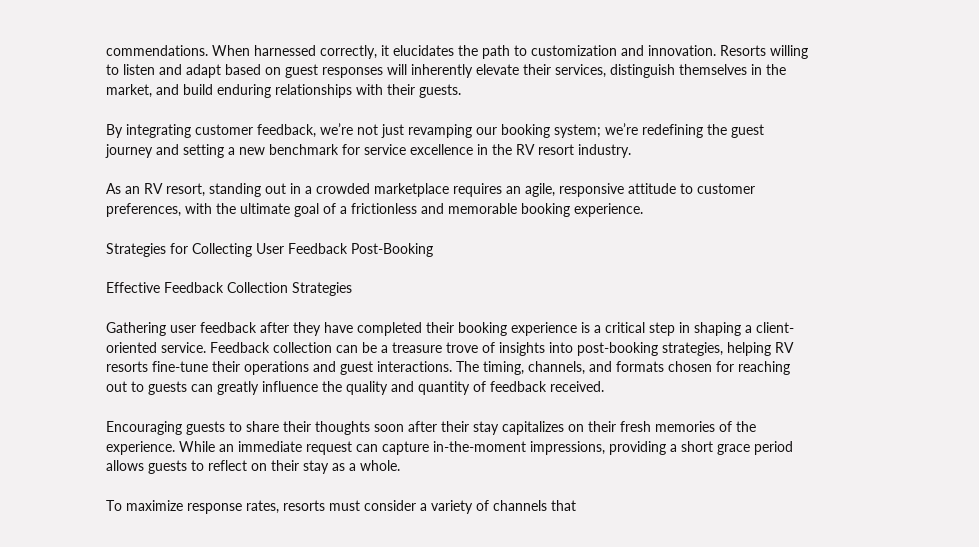commendations. When harnessed correctly, it elucidates the path to customization and innovation. Resorts willing to listen and adapt based on guest responses will inherently elevate their services, distinguish themselves in the market, and build enduring relationships with their guests.

By integrating customer feedback, we’re not just revamping our booking system; we’re redefining the guest journey and setting a new benchmark for service excellence in the RV resort industry.

As an RV resort, standing out in a crowded marketplace requires an agile, responsive attitude to customer preferences, with the ultimate goal of a frictionless and memorable booking experience.

Strategies for Collecting User Feedback Post-Booking

Effective Feedback Collection Strategies

Gathering user feedback after they have completed their booking experience is a critical step in shaping a client-oriented service. Feedback collection can be a treasure trove of insights into post-booking strategies, helping RV resorts fine-tune their operations and guest interactions. The timing, channels, and formats chosen for reaching out to guests can greatly influence the quality and quantity of feedback received.

Encouraging guests to share their thoughts soon after their stay capitalizes on their fresh memories of the experience. While an immediate request can capture in-the-moment impressions, providing a short grace period allows guests to reflect on their stay as a whole.

To maximize response rates, resorts must consider a variety of channels that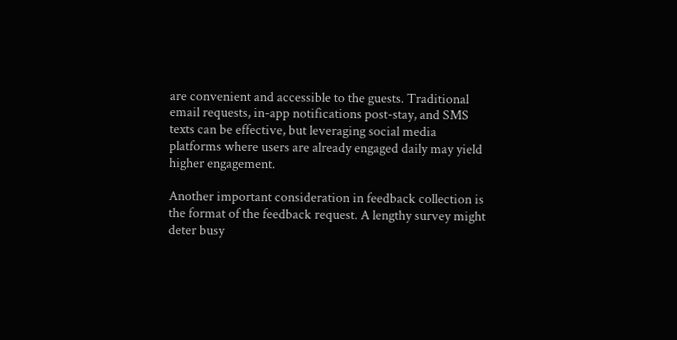are convenient and accessible to the guests. Traditional email requests, in-app notifications post-stay, and SMS texts can be effective, but leveraging social media platforms where users are already engaged daily may yield higher engagement.

Another important consideration in feedback collection is the format of the feedback request. A lengthy survey might deter busy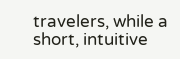travelers, while a short, intuitive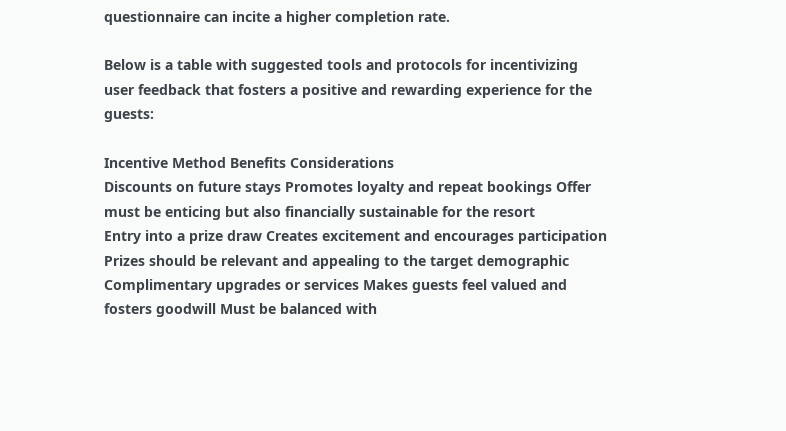questionnaire can incite a higher completion rate.

Below is a table with suggested tools and protocols for incentivizing user feedback that fosters a positive and rewarding experience for the guests:

Incentive Method Benefits Considerations
Discounts on future stays Promotes loyalty and repeat bookings Offer must be enticing but also financially sustainable for the resort
Entry into a prize draw Creates excitement and encourages participation Prizes should be relevant and appealing to the target demographic
Complimentary upgrades or services Makes guests feel valued and fosters goodwill Must be balanced with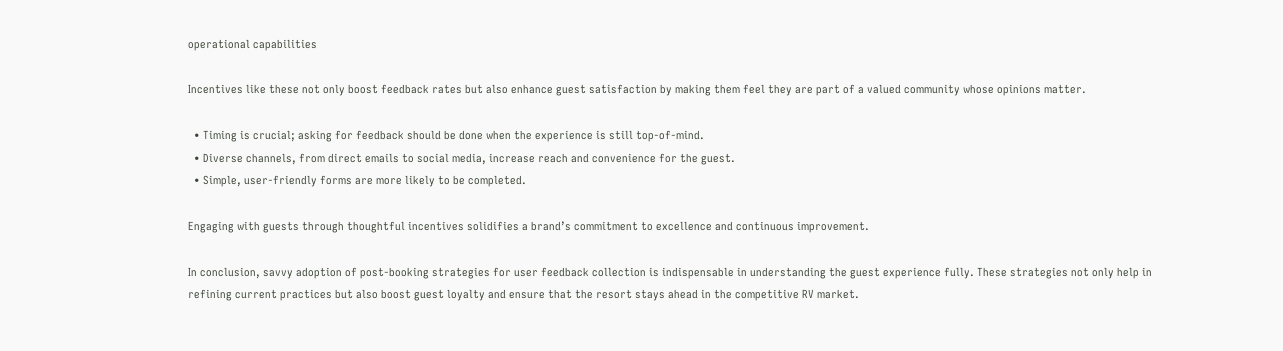operational capabilities

Incentives like these not only boost feedback rates but also enhance guest satisfaction by making them feel they are part of a valued community whose opinions matter.

  • Timing is crucial; asking for feedback should be done when the experience is still top-of-mind.
  • Diverse channels, from direct emails to social media, increase reach and convenience for the guest.
  • Simple, user-friendly forms are more likely to be completed.

Engaging with guests through thoughtful incentives solidifies a brand’s commitment to excellence and continuous improvement.

In conclusion, savvy adoption of post-booking strategies for user feedback collection is indispensable in understanding the guest experience fully. These strategies not only help in refining current practices but also boost guest loyalty and ensure that the resort stays ahead in the competitive RV market.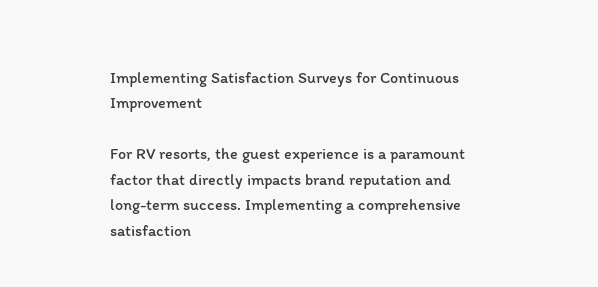Implementing Satisfaction Surveys for Continuous Improvement

For RV resorts, the guest experience is a paramount factor that directly impacts brand reputation and long-term success. Implementing a comprehensive satisfaction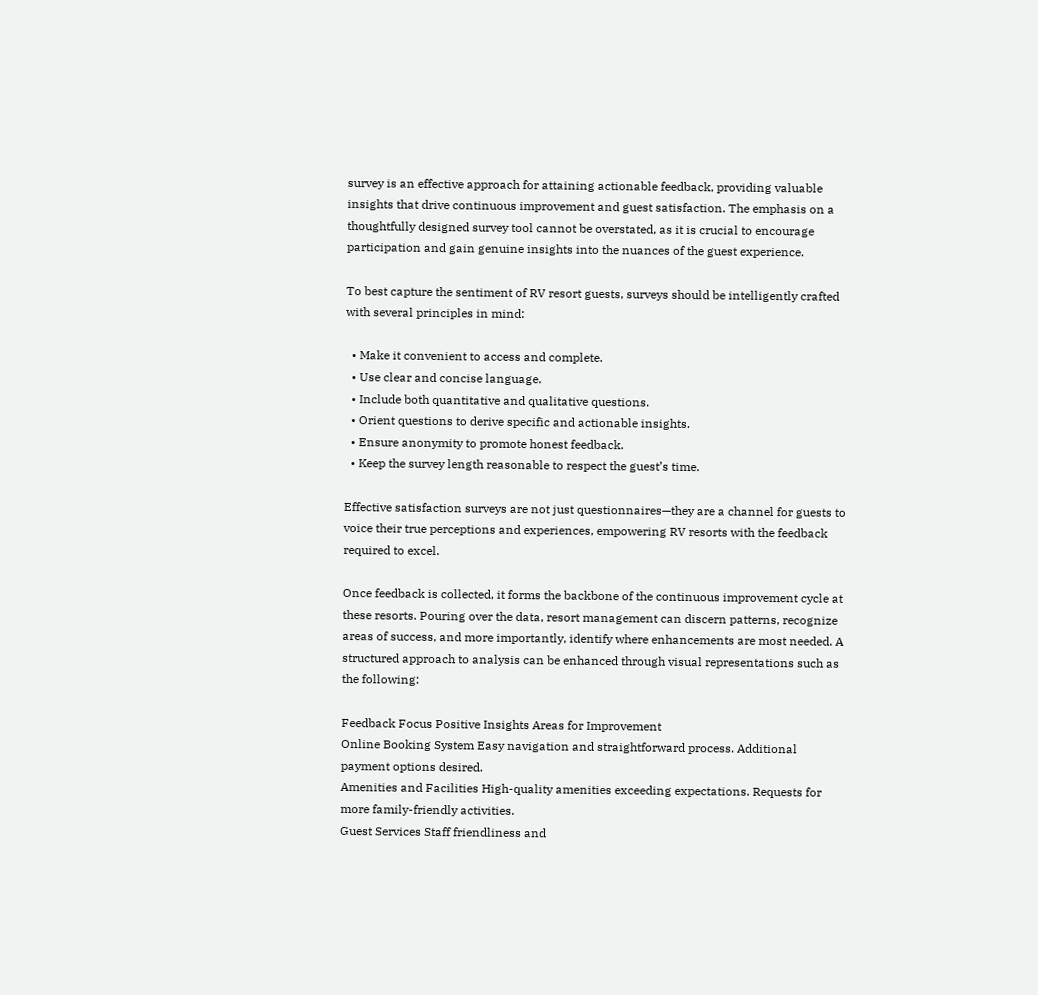survey is an effective approach for attaining actionable feedback, providing valuable insights that drive continuous improvement and guest satisfaction. The emphasis on a thoughtfully designed survey tool cannot be overstated, as it is crucial to encourage participation and gain genuine insights into the nuances of the guest experience.

To best capture the sentiment of RV resort guests, surveys should be intelligently crafted with several principles in mind:

  • Make it convenient to access and complete.
  • Use clear and concise language.
  • Include both quantitative and qualitative questions.
  • Orient questions to derive specific and actionable insights.
  • Ensure anonymity to promote honest feedback.
  • Keep the survey length reasonable to respect the guest’s time.

Effective satisfaction surveys are not just questionnaires—they are a channel for guests to voice their true perceptions and experiences, empowering RV resorts with the feedback required to excel.

Once feedback is collected, it forms the backbone of the continuous improvement cycle at these resorts. Pouring over the data, resort management can discern patterns, recognize areas of success, and more importantly, identify where enhancements are most needed. A structured approach to analysis can be enhanced through visual representations such as the following:

Feedback Focus Positive Insights Areas for Improvement
Online Booking System Easy navigation and straightforward process. Additional payment options desired.
Amenities and Facilities High-quality amenities exceeding expectations. Requests for more family-friendly activities.
Guest Services Staff friendliness and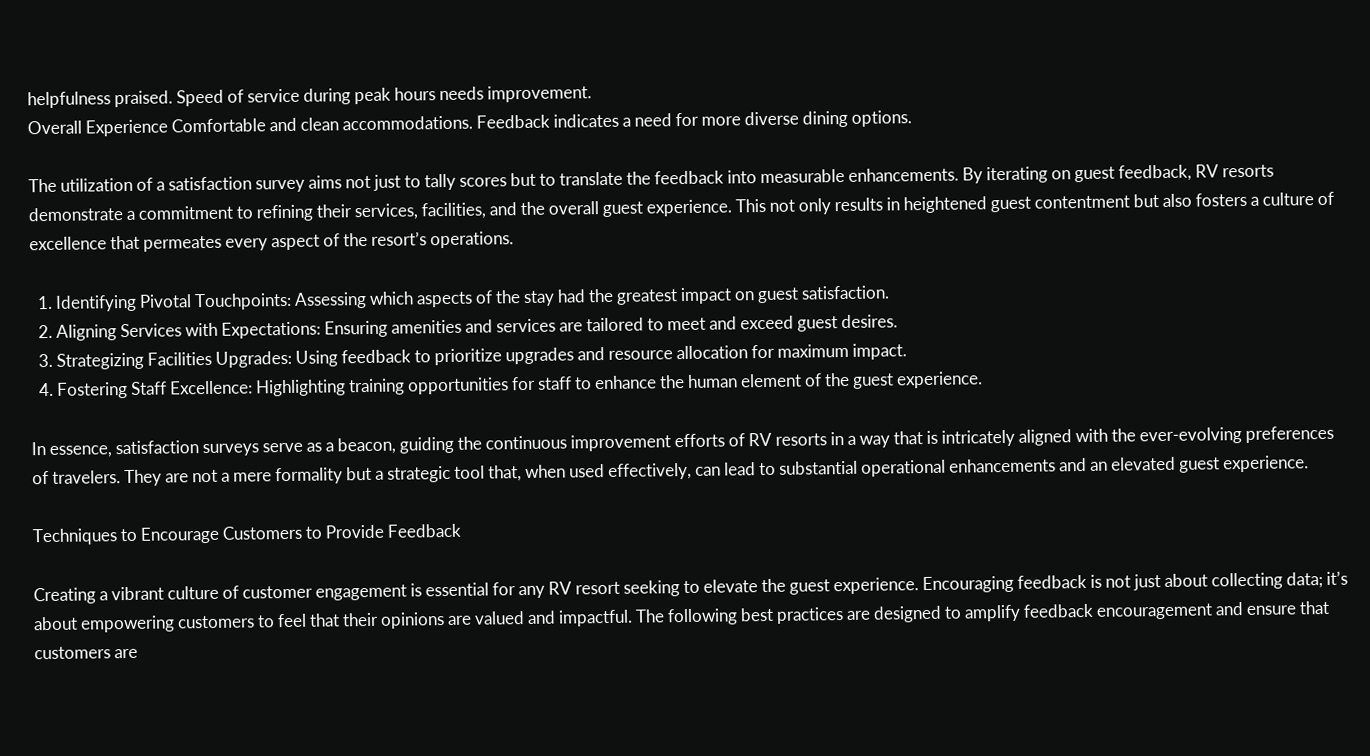helpfulness praised. Speed of service during peak hours needs improvement.
Overall Experience Comfortable and clean accommodations. Feedback indicates a need for more diverse dining options.

The utilization of a satisfaction survey aims not just to tally scores but to translate the feedback into measurable enhancements. By iterating on guest feedback, RV resorts demonstrate a commitment to refining their services, facilities, and the overall guest experience. This not only results in heightened guest contentment but also fosters a culture of excellence that permeates every aspect of the resort’s operations.

  1. Identifying Pivotal Touchpoints: Assessing which aspects of the stay had the greatest impact on guest satisfaction.
  2. Aligning Services with Expectations: Ensuring amenities and services are tailored to meet and exceed guest desires.
  3. Strategizing Facilities Upgrades: Using feedback to prioritize upgrades and resource allocation for maximum impact.
  4. Fostering Staff Excellence: Highlighting training opportunities for staff to enhance the human element of the guest experience.

In essence, satisfaction surveys serve as a beacon, guiding the continuous improvement efforts of RV resorts in a way that is intricately aligned with the ever-evolving preferences of travelers. They are not a mere formality but a strategic tool that, when used effectively, can lead to substantial operational enhancements and an elevated guest experience.

Techniques to Encourage Customers to Provide Feedback

Creating a vibrant culture of customer engagement is essential for any RV resort seeking to elevate the guest experience. Encouraging feedback is not just about collecting data; it’s about empowering customers to feel that their opinions are valued and impactful. The following best practices are designed to amplify feedback encouragement and ensure that customers are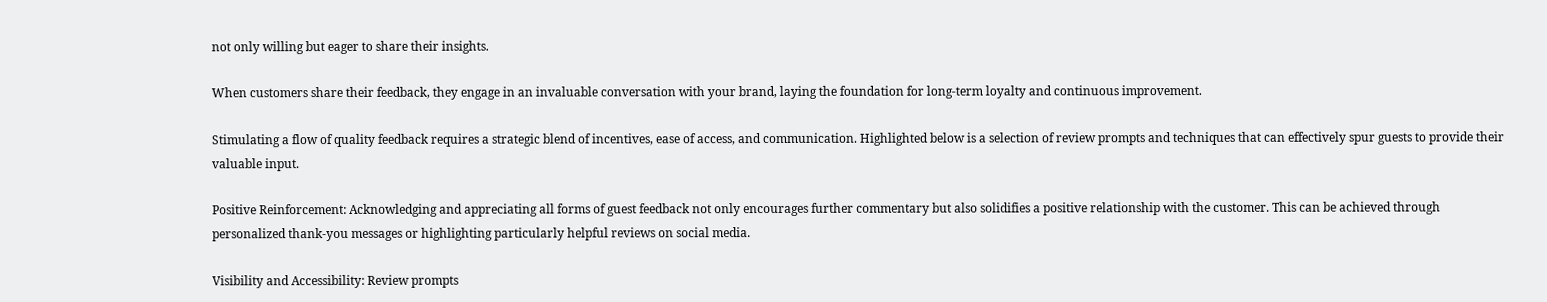not only willing but eager to share their insights.

When customers share their feedback, they engage in an invaluable conversation with your brand, laying the foundation for long-term loyalty and continuous improvement.

Stimulating a flow of quality feedback requires a strategic blend of incentives, ease of access, and communication. Highlighted below is a selection of review prompts and techniques that can effectively spur guests to provide their valuable input.

Positive Reinforcement: Acknowledging and appreciating all forms of guest feedback not only encourages further commentary but also solidifies a positive relationship with the customer. This can be achieved through personalized thank-you messages or highlighting particularly helpful reviews on social media.

Visibility and Accessibility: Review prompts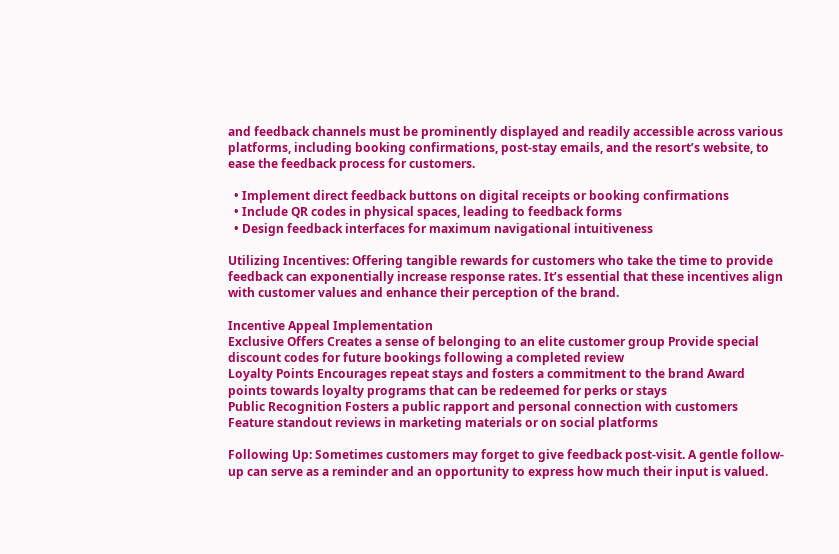and feedback channels must be prominently displayed and readily accessible across various platforms, including booking confirmations, post-stay emails, and the resort’s website, to ease the feedback process for customers.

  • Implement direct feedback buttons on digital receipts or booking confirmations
  • Include QR codes in physical spaces, leading to feedback forms
  • Design feedback interfaces for maximum navigational intuitiveness

Utilizing Incentives: Offering tangible rewards for customers who take the time to provide feedback can exponentially increase response rates. It’s essential that these incentives align with customer values and enhance their perception of the brand.

Incentive Appeal Implementation
Exclusive Offers Creates a sense of belonging to an elite customer group Provide special discount codes for future bookings following a completed review
Loyalty Points Encourages repeat stays and fosters a commitment to the brand Award points towards loyalty programs that can be redeemed for perks or stays
Public Recognition Fosters a public rapport and personal connection with customers Feature standout reviews in marketing materials or on social platforms

Following Up: Sometimes customers may forget to give feedback post-visit. A gentle follow-up can serve as a reminder and an opportunity to express how much their input is valued.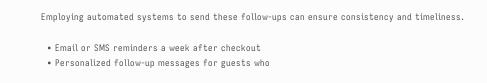Employing automated systems to send these follow-ups can ensure consistency and timeliness.

  • Email or SMS reminders a week after checkout
  • Personalized follow-up messages for guests who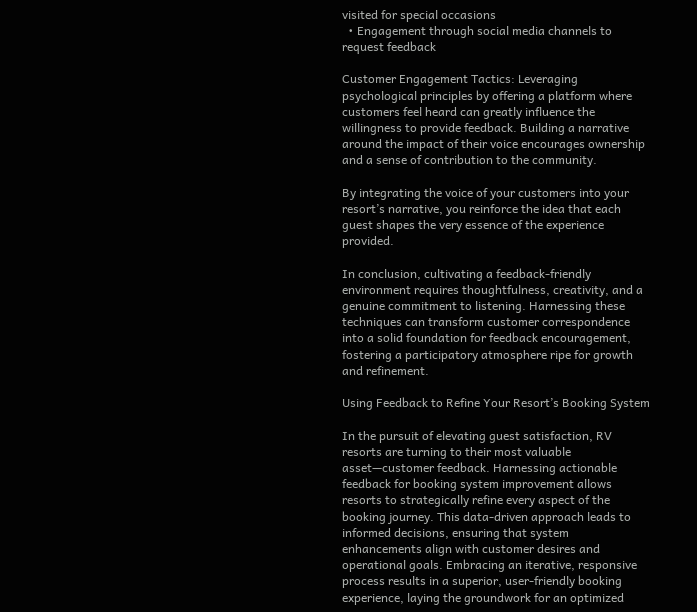visited for special occasions
  • Engagement through social media channels to request feedback

Customer Engagement Tactics: Leveraging psychological principles by offering a platform where customers feel heard can greatly influence the willingness to provide feedback. Building a narrative around the impact of their voice encourages ownership and a sense of contribution to the community.

By integrating the voice of your customers into your resort’s narrative, you reinforce the idea that each guest shapes the very essence of the experience provided.

In conclusion, cultivating a feedback-friendly environment requires thoughtfulness, creativity, and a genuine commitment to listening. Harnessing these techniques can transform customer correspondence into a solid foundation for feedback encouragement, fostering a participatory atmosphere ripe for growth and refinement.

Using Feedback to Refine Your Resort’s Booking System

In the pursuit of elevating guest satisfaction, RV resorts are turning to their most valuable asset—customer feedback. Harnessing actionable feedback for booking system improvement allows resorts to strategically refine every aspect of the booking journey. This data-driven approach leads to informed decisions, ensuring that system enhancements align with customer desires and operational goals. Embracing an iterative, responsive process results in a superior, user-friendly booking experience, laying the groundwork for an optimized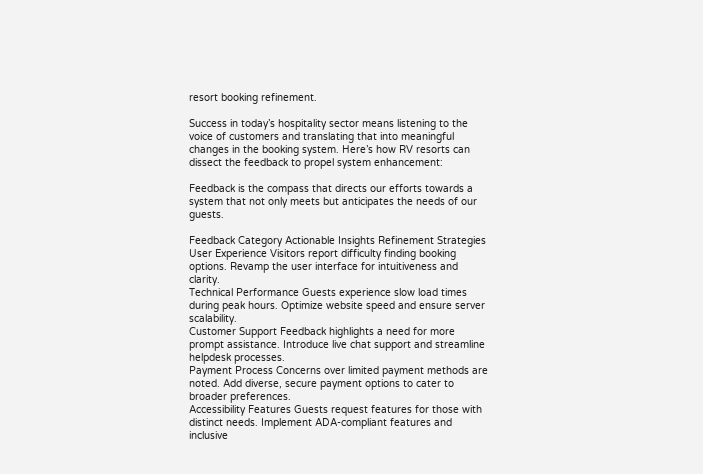resort booking refinement.

Success in today’s hospitality sector means listening to the voice of customers and translating that into meaningful changes in the booking system. Here’s how RV resorts can dissect the feedback to propel system enhancement:

Feedback is the compass that directs our efforts towards a system that not only meets but anticipates the needs of our guests.

Feedback Category Actionable Insights Refinement Strategies
User Experience Visitors report difficulty finding booking options. Revamp the user interface for intuitiveness and clarity.
Technical Performance Guests experience slow load times during peak hours. Optimize website speed and ensure server scalability.
Customer Support Feedback highlights a need for more prompt assistance. Introduce live chat support and streamline helpdesk processes.
Payment Process Concerns over limited payment methods are noted. Add diverse, secure payment options to cater to broader preferences.
Accessibility Features Guests request features for those with distinct needs. Implement ADA-compliant features and inclusive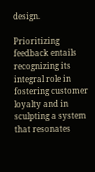design.

Prioritizing feedback entails recognizing its integral role in fostering customer loyalty and in sculpting a system that resonates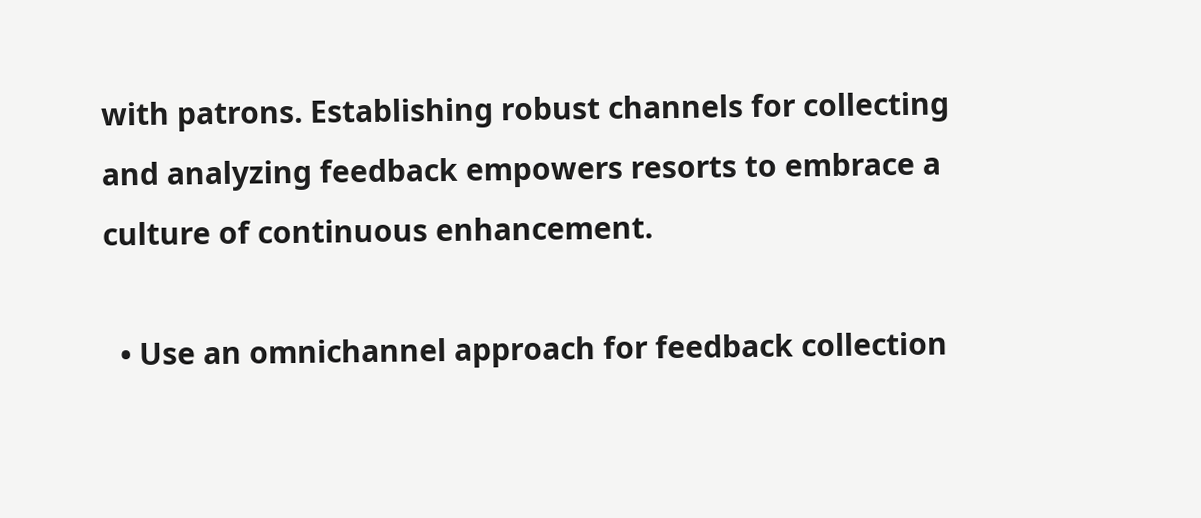with patrons. Establishing robust channels for collecting and analyzing feedback empowers resorts to embrace a culture of continuous enhancement.

  • Use an omnichannel approach for feedback collection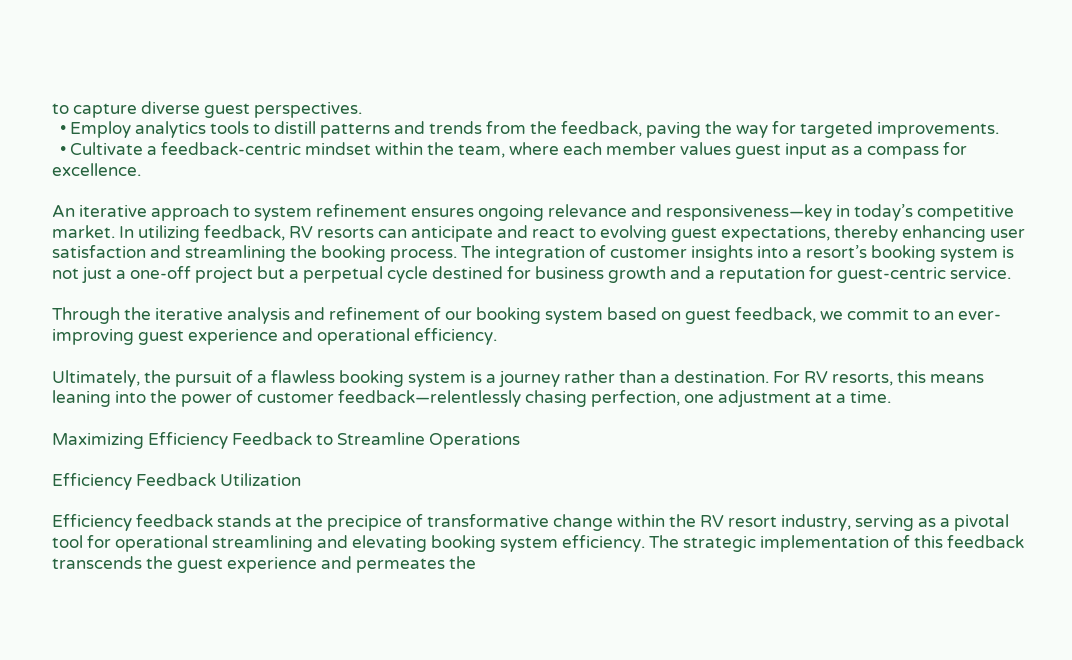to capture diverse guest perspectives.
  • Employ analytics tools to distill patterns and trends from the feedback, paving the way for targeted improvements.
  • Cultivate a feedback-centric mindset within the team, where each member values guest input as a compass for excellence.

An iterative approach to system refinement ensures ongoing relevance and responsiveness—key in today’s competitive market. In utilizing feedback, RV resorts can anticipate and react to evolving guest expectations, thereby enhancing user satisfaction and streamlining the booking process. The integration of customer insights into a resort’s booking system is not just a one-off project but a perpetual cycle destined for business growth and a reputation for guest-centric service.

Through the iterative analysis and refinement of our booking system based on guest feedback, we commit to an ever-improving guest experience and operational efficiency.

Ultimately, the pursuit of a flawless booking system is a journey rather than a destination. For RV resorts, this means leaning into the power of customer feedback—relentlessly chasing perfection, one adjustment at a time.

Maximizing Efficiency Feedback to Streamline Operations

Efficiency Feedback Utilization

Efficiency feedback stands at the precipice of transformative change within the RV resort industry, serving as a pivotal tool for operational streamlining and elevating booking system efficiency. The strategic implementation of this feedback transcends the guest experience and permeates the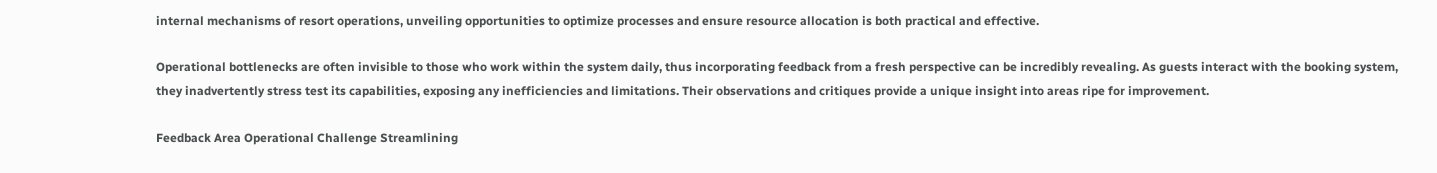internal mechanisms of resort operations, unveiling opportunities to optimize processes and ensure resource allocation is both practical and effective.

Operational bottlenecks are often invisible to those who work within the system daily, thus incorporating feedback from a fresh perspective can be incredibly revealing. As guests interact with the booking system, they inadvertently stress test its capabilities, exposing any inefficiencies and limitations. Their observations and critiques provide a unique insight into areas ripe for improvement.

Feedback Area Operational Challenge Streamlining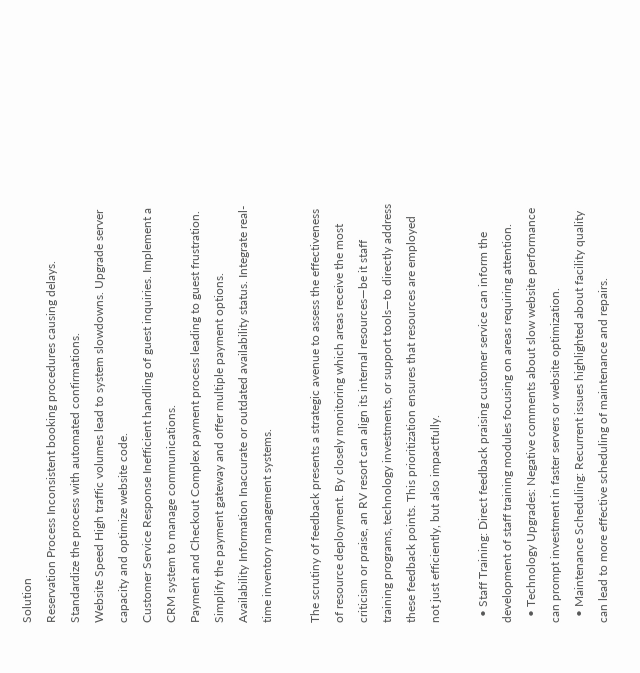Solution
Reservation Process Inconsistent booking procedures causing delays. Standardize the process with automated confirmations.
Website Speed High traffic volumes lead to system slowdowns. Upgrade server capacity and optimize website code.
Customer Service Response Inefficient handling of guest inquiries. Implement a CRM system to manage communications.
Payment and Checkout Complex payment process leading to guest frustration. Simplify the payment gateway and offer multiple payment options.
Availability Information Inaccurate or outdated availability status. Integrate real-time inventory management systems.

The scrutiny of feedback presents a strategic avenue to assess the effectiveness of resource deployment. By closely monitoring which areas receive the most criticism or praise, an RV resort can align its internal resources—be it staff training programs, technology investments, or support tools—to directly address these feedback points. This prioritization ensures that resources are employed not just efficiently, but also impactfully.

  • Staff Training: Direct feedback praising customer service can inform the development of staff training modules focusing on areas requiring attention.
  • Technology Upgrades: Negative comments about slow website performance can prompt investment in faster servers or website optimization.
  • Maintenance Scheduling: Recurrent issues highlighted about facility quality can lead to more effective scheduling of maintenance and repairs.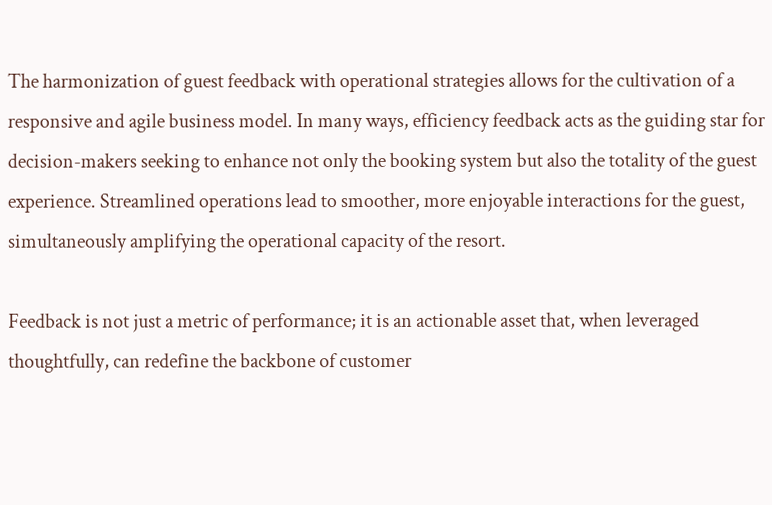The harmonization of guest feedback with operational strategies allows for the cultivation of a responsive and agile business model. In many ways, efficiency feedback acts as the guiding star for decision-makers seeking to enhance not only the booking system but also the totality of the guest experience. Streamlined operations lead to smoother, more enjoyable interactions for the guest, simultaneously amplifying the operational capacity of the resort.

Feedback is not just a metric of performance; it is an actionable asset that, when leveraged thoughtfully, can redefine the backbone of customer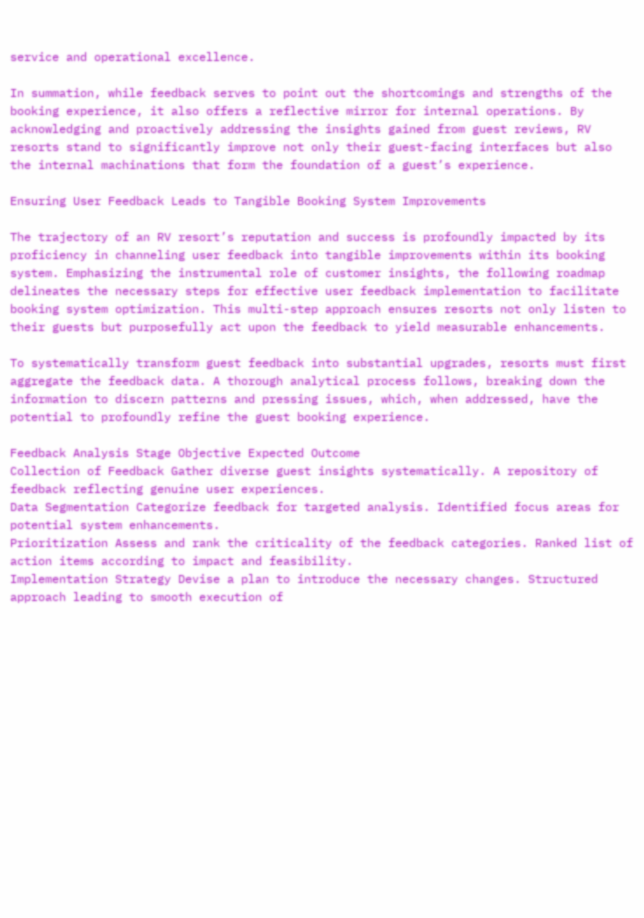service and operational excellence.

In summation, while feedback serves to point out the shortcomings and strengths of the booking experience, it also offers a reflective mirror for internal operations. By acknowledging and proactively addressing the insights gained from guest reviews, RV resorts stand to significantly improve not only their guest-facing interfaces but also the internal machinations that form the foundation of a guest’s experience.

Ensuring User Feedback Leads to Tangible Booking System Improvements

The trajectory of an RV resort’s reputation and success is profoundly impacted by its proficiency in channeling user feedback into tangible improvements within its booking system. Emphasizing the instrumental role of customer insights, the following roadmap delineates the necessary steps for effective user feedback implementation to facilitate booking system optimization. This multi-step approach ensures resorts not only listen to their guests but purposefully act upon the feedback to yield measurable enhancements.

To systematically transform guest feedback into substantial upgrades, resorts must first aggregate the feedback data. A thorough analytical process follows, breaking down the information to discern patterns and pressing issues, which, when addressed, have the potential to profoundly refine the guest booking experience.

Feedback Analysis Stage Objective Expected Outcome
Collection of Feedback Gather diverse guest insights systematically. A repository of feedback reflecting genuine user experiences.
Data Segmentation Categorize feedback for targeted analysis. Identified focus areas for potential system enhancements.
Prioritization Assess and rank the criticality of the feedback categories. Ranked list of action items according to impact and feasibility.
Implementation Strategy Devise a plan to introduce the necessary changes. Structured approach leading to smooth execution of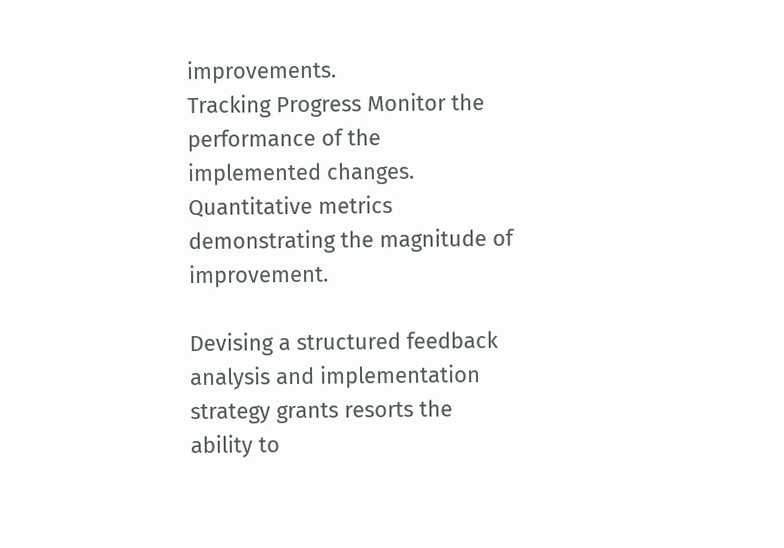improvements.
Tracking Progress Monitor the performance of the implemented changes. Quantitative metrics demonstrating the magnitude of improvement.

Devising a structured feedback analysis and implementation strategy grants resorts the ability to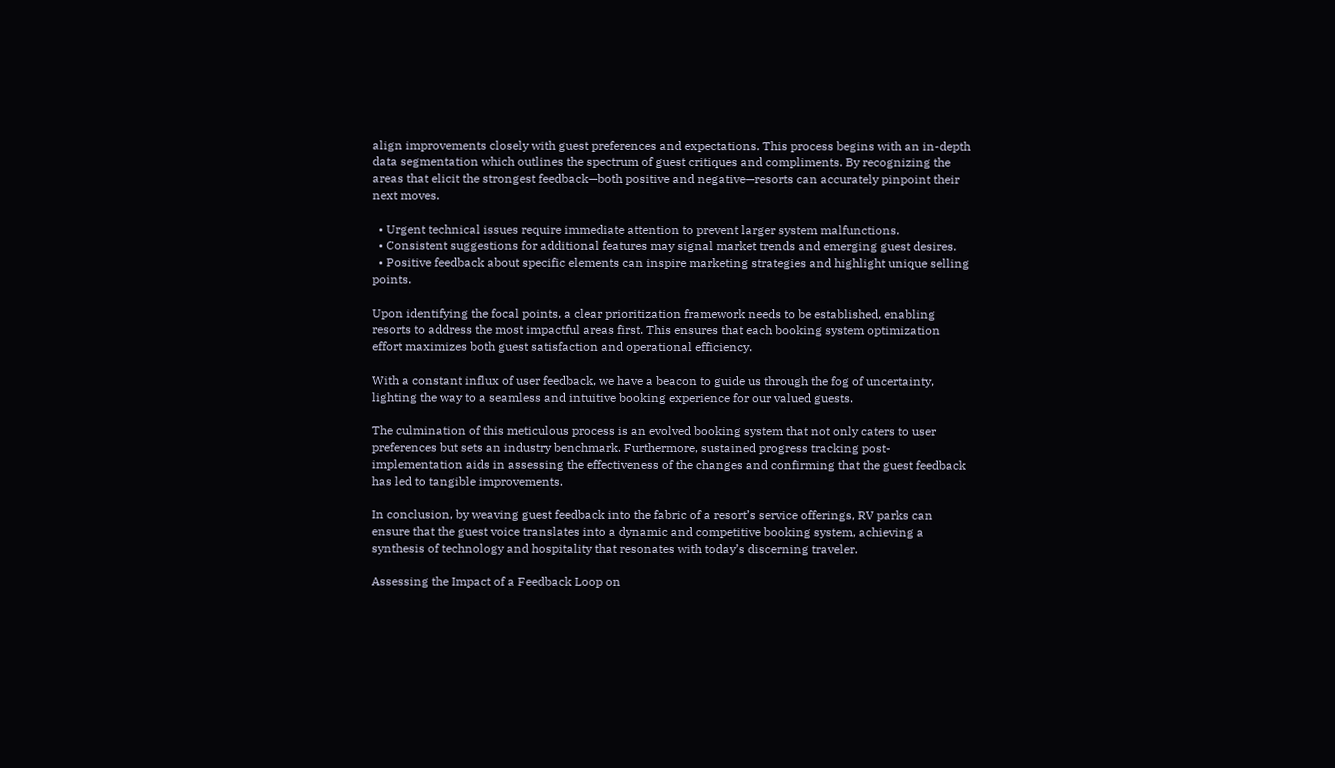align improvements closely with guest preferences and expectations. This process begins with an in-depth data segmentation which outlines the spectrum of guest critiques and compliments. By recognizing the areas that elicit the strongest feedback—both positive and negative—resorts can accurately pinpoint their next moves.

  • Urgent technical issues require immediate attention to prevent larger system malfunctions.
  • Consistent suggestions for additional features may signal market trends and emerging guest desires.
  • Positive feedback about specific elements can inspire marketing strategies and highlight unique selling points.

Upon identifying the focal points, a clear prioritization framework needs to be established, enabling resorts to address the most impactful areas first. This ensures that each booking system optimization effort maximizes both guest satisfaction and operational efficiency.

With a constant influx of user feedback, we have a beacon to guide us through the fog of uncertainty, lighting the way to a seamless and intuitive booking experience for our valued guests.

The culmination of this meticulous process is an evolved booking system that not only caters to user preferences but sets an industry benchmark. Furthermore, sustained progress tracking post-implementation aids in assessing the effectiveness of the changes and confirming that the guest feedback has led to tangible improvements.

In conclusion, by weaving guest feedback into the fabric of a resort’s service offerings, RV parks can ensure that the guest voice translates into a dynamic and competitive booking system, achieving a synthesis of technology and hospitality that resonates with today’s discerning traveler.

Assessing the Impact of a Feedback Loop on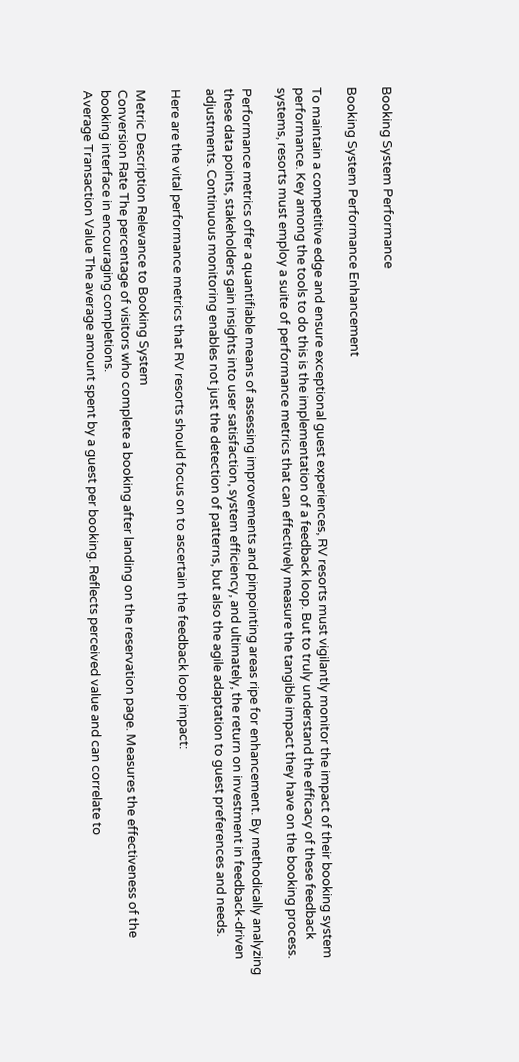Booking System Performance

Booking System Performance Enhancement

To maintain a competitive edge and ensure exceptional guest experiences, RV resorts must vigilantly monitor the impact of their booking system performance. Key among the tools to do this is the implementation of a feedback loop. But to truly understand the efficacy of these feedback systems, resorts must employ a suite of performance metrics that can effectively measure the tangible impact they have on the booking process.

Performance metrics offer a quantifiable means of assessing improvements and pinpointing areas ripe for enhancement. By methodically analyzing these data points, stakeholders gain insights into user satisfaction, system efficiency, and ultimately, the return on investment in feedback-driven adjustments. Continuous monitoring enables not just the detection of patterns, but also the agile adaptation to guest preferences and needs.

Here are the vital performance metrics that RV resorts should focus on to ascertain the feedback loop impact:

Metric Description Relevance to Booking System
Conversion Rate The percentage of visitors who complete a booking after landing on the reservation page. Measures the effectiveness of the booking interface in encouraging completions.
Average Transaction Value The average amount spent by a guest per booking. Reflects perceived value and can correlate to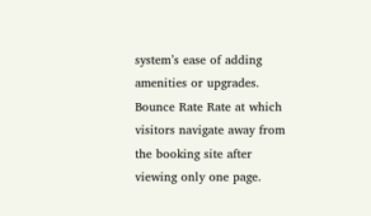system’s ease of adding amenities or upgrades.
Bounce Rate Rate at which visitors navigate away from the booking site after viewing only one page.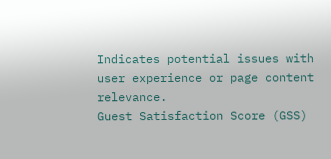Indicates potential issues with user experience or page content relevance.
Guest Satisfaction Score (GSS)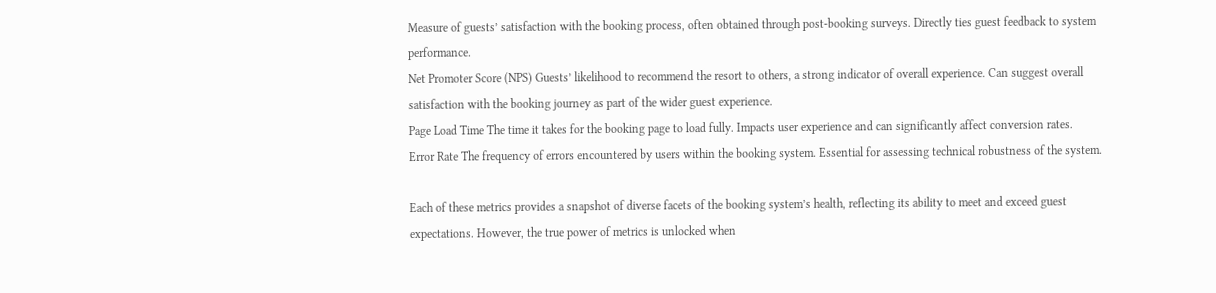Measure of guests’ satisfaction with the booking process, often obtained through post-booking surveys. Directly ties guest feedback to system performance.
Net Promoter Score (NPS) Guests’ likelihood to recommend the resort to others, a strong indicator of overall experience. Can suggest overall satisfaction with the booking journey as part of the wider guest experience.
Page Load Time The time it takes for the booking page to load fully. Impacts user experience and can significantly affect conversion rates.
Error Rate The frequency of errors encountered by users within the booking system. Essential for assessing technical robustness of the system.

Each of these metrics provides a snapshot of diverse facets of the booking system’s health, reflecting its ability to meet and exceed guest expectations. However, the true power of metrics is unlocked when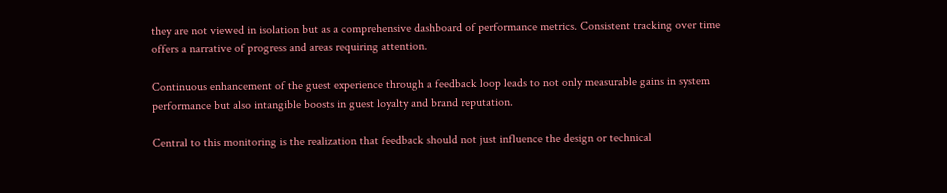they are not viewed in isolation but as a comprehensive dashboard of performance metrics. Consistent tracking over time offers a narrative of progress and areas requiring attention.

Continuous enhancement of the guest experience through a feedback loop leads to not only measurable gains in system performance but also intangible boosts in guest loyalty and brand reputation.

Central to this monitoring is the realization that feedback should not just influence the design or technical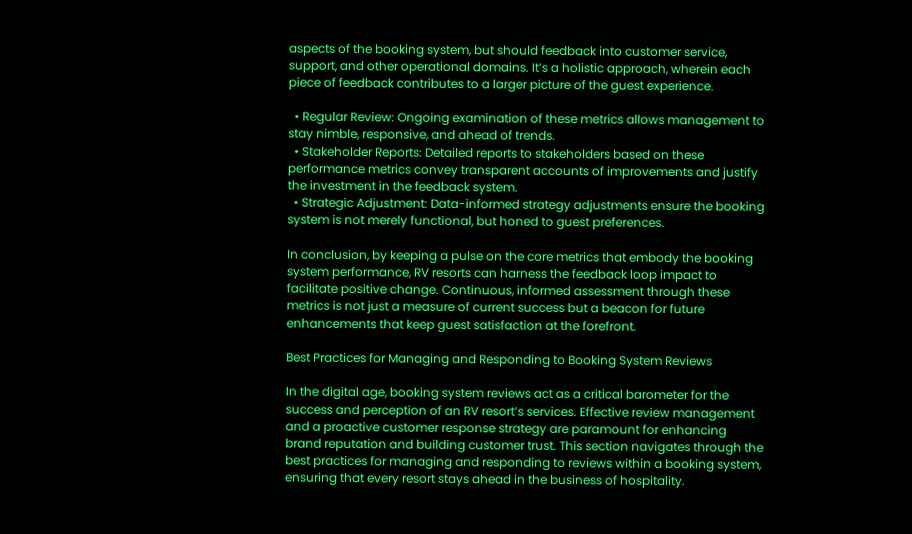aspects of the booking system, but should feedback into customer service, support, and other operational domains. It’s a holistic approach, wherein each piece of feedback contributes to a larger picture of the guest experience.

  • Regular Review: Ongoing examination of these metrics allows management to stay nimble, responsive, and ahead of trends.
  • Stakeholder Reports: Detailed reports to stakeholders based on these performance metrics convey transparent accounts of improvements and justify the investment in the feedback system.
  • Strategic Adjustment: Data-informed strategy adjustments ensure the booking system is not merely functional, but honed to guest preferences.

In conclusion, by keeping a pulse on the core metrics that embody the booking system performance, RV resorts can harness the feedback loop impact to facilitate positive change. Continuous, informed assessment through these metrics is not just a measure of current success but a beacon for future enhancements that keep guest satisfaction at the forefront.

Best Practices for Managing and Responding to Booking System Reviews

In the digital age, booking system reviews act as a critical barometer for the success and perception of an RV resort’s services. Effective review management and a proactive customer response strategy are paramount for enhancing brand reputation and building customer trust. This section navigates through the best practices for managing and responding to reviews within a booking system, ensuring that every resort stays ahead in the business of hospitality.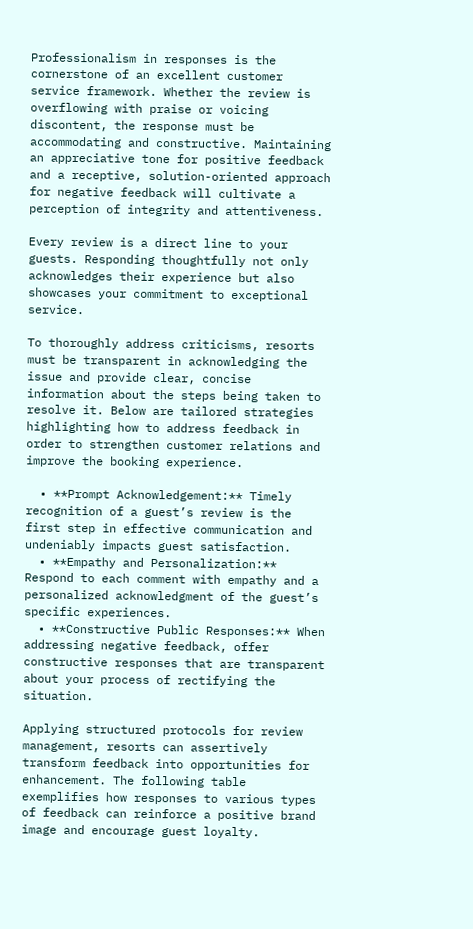Professionalism in responses is the cornerstone of an excellent customer service framework. Whether the review is overflowing with praise or voicing discontent, the response must be accommodating and constructive. Maintaining an appreciative tone for positive feedback and a receptive, solution-oriented approach for negative feedback will cultivate a perception of integrity and attentiveness.

Every review is a direct line to your guests. Responding thoughtfully not only acknowledges their experience but also showcases your commitment to exceptional service.

To thoroughly address criticisms, resorts must be transparent in acknowledging the issue and provide clear, concise information about the steps being taken to resolve it. Below are tailored strategies highlighting how to address feedback in order to strengthen customer relations and improve the booking experience.

  • **Prompt Acknowledgement:** Timely recognition of a guest’s review is the first step in effective communication and undeniably impacts guest satisfaction.
  • **Empathy and Personalization:** Respond to each comment with empathy and a personalized acknowledgment of the guest’s specific experiences.
  • **Constructive Public Responses:** When addressing negative feedback, offer constructive responses that are transparent about your process of rectifying the situation.

Applying structured protocols for review management, resorts can assertively transform feedback into opportunities for enhancement. The following table exemplifies how responses to various types of feedback can reinforce a positive brand image and encourage guest loyalty.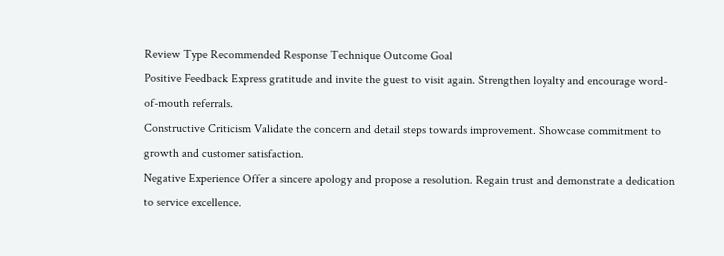Review Type Recommended Response Technique Outcome Goal
Positive Feedback Express gratitude and invite the guest to visit again. Strengthen loyalty and encourage word-of-mouth referrals.
Constructive Criticism Validate the concern and detail steps towards improvement. Showcase commitment to growth and customer satisfaction.
Negative Experience Offer a sincere apology and propose a resolution. Regain trust and demonstrate a dedication to service excellence.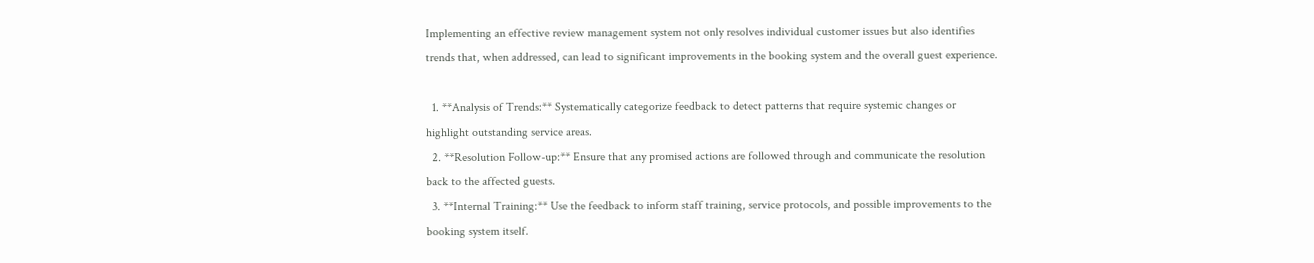Implementing an effective review management system not only resolves individual customer issues but also identifies trends that, when addressed, can lead to significant improvements in the booking system and the overall guest experience.

  1. **Analysis of Trends:** Systematically categorize feedback to detect patterns that require systemic changes or highlight outstanding service areas.
  2. **Resolution Follow-up:** Ensure that any promised actions are followed through and communicate the resolution back to the affected guests.
  3. **Internal Training:** Use the feedback to inform staff training, service protocols, and possible improvements to the booking system itself.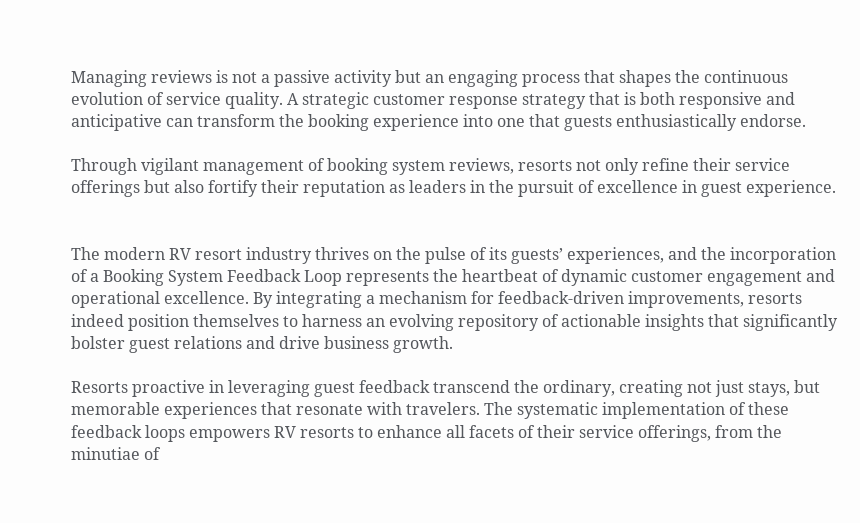Managing reviews is not a passive activity but an engaging process that shapes the continuous evolution of service quality. A strategic customer response strategy that is both responsive and anticipative can transform the booking experience into one that guests enthusiastically endorse.

Through vigilant management of booking system reviews, resorts not only refine their service offerings but also fortify their reputation as leaders in the pursuit of excellence in guest experience.


The modern RV resort industry thrives on the pulse of its guests’ experiences, and the incorporation of a Booking System Feedback Loop represents the heartbeat of dynamic customer engagement and operational excellence. By integrating a mechanism for feedback-driven improvements, resorts indeed position themselves to harness an evolving repository of actionable insights that significantly bolster guest relations and drive business growth.

Resorts proactive in leveraging guest feedback transcend the ordinary, creating not just stays, but memorable experiences that resonate with travelers. The systematic implementation of these feedback loops empowers RV resorts to enhance all facets of their service offerings, from the minutiae of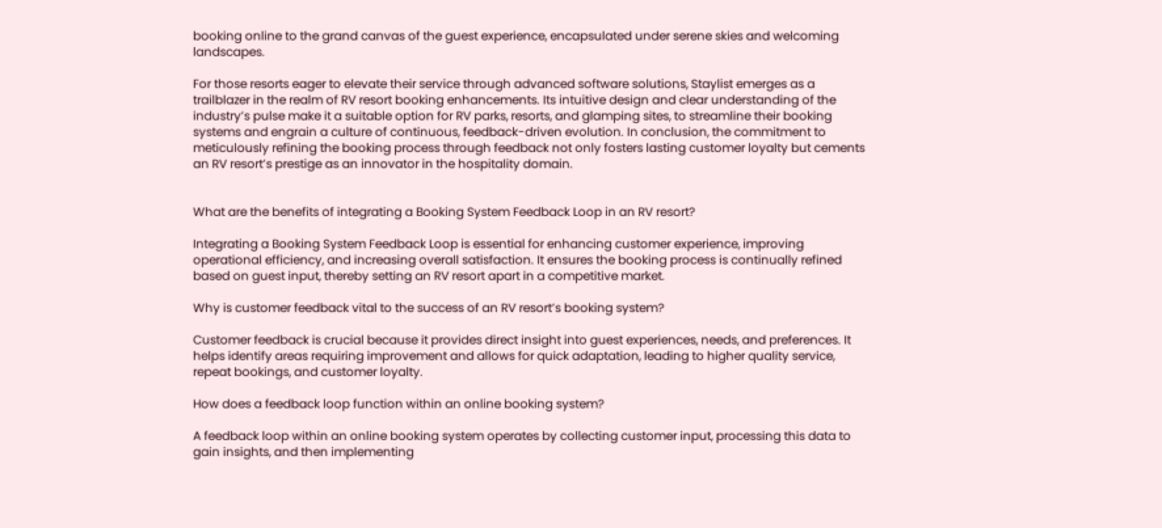booking online to the grand canvas of the guest experience, encapsulated under serene skies and welcoming landscapes.

For those resorts eager to elevate their service through advanced software solutions, Staylist emerges as a trailblazer in the realm of RV resort booking enhancements. Its intuitive design and clear understanding of the industry’s pulse make it a suitable option for RV parks, resorts, and glamping sites, to streamline their booking systems and engrain a culture of continuous, feedback-driven evolution. In conclusion, the commitment to meticulously refining the booking process through feedback not only fosters lasting customer loyalty but cements an RV resort’s prestige as an innovator in the hospitality domain.


What are the benefits of integrating a Booking System Feedback Loop in an RV resort?

Integrating a Booking System Feedback Loop is essential for enhancing customer experience, improving operational efficiency, and increasing overall satisfaction. It ensures the booking process is continually refined based on guest input, thereby setting an RV resort apart in a competitive market.

Why is customer feedback vital to the success of an RV resort’s booking system?

Customer feedback is crucial because it provides direct insight into guest experiences, needs, and preferences. It helps identify areas requiring improvement and allows for quick adaptation, leading to higher quality service, repeat bookings, and customer loyalty.

How does a feedback loop function within an online booking system?

A feedback loop within an online booking system operates by collecting customer input, processing this data to gain insights, and then implementing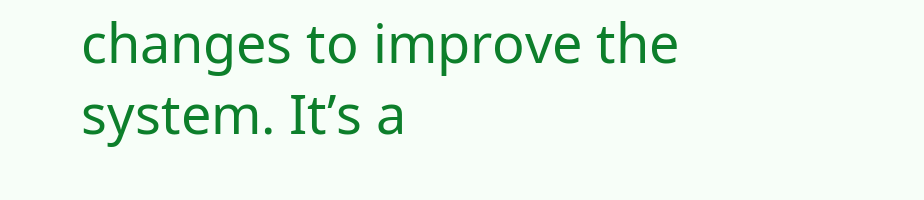changes to improve the system. It’s a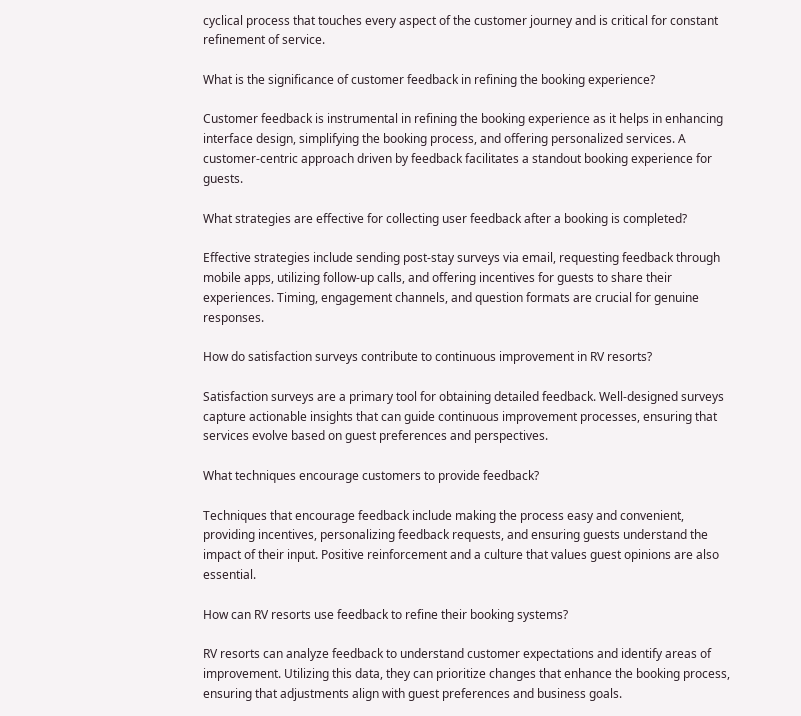cyclical process that touches every aspect of the customer journey and is critical for constant refinement of service.

What is the significance of customer feedback in refining the booking experience?

Customer feedback is instrumental in refining the booking experience as it helps in enhancing interface design, simplifying the booking process, and offering personalized services. A customer-centric approach driven by feedback facilitates a standout booking experience for guests.

What strategies are effective for collecting user feedback after a booking is completed?

Effective strategies include sending post-stay surveys via email, requesting feedback through mobile apps, utilizing follow-up calls, and offering incentives for guests to share their experiences. Timing, engagement channels, and question formats are crucial for genuine responses.

How do satisfaction surveys contribute to continuous improvement in RV resorts?

Satisfaction surveys are a primary tool for obtaining detailed feedback. Well-designed surveys capture actionable insights that can guide continuous improvement processes, ensuring that services evolve based on guest preferences and perspectives.

What techniques encourage customers to provide feedback?

Techniques that encourage feedback include making the process easy and convenient, providing incentives, personalizing feedback requests, and ensuring guests understand the impact of their input. Positive reinforcement and a culture that values guest opinions are also essential.

How can RV resorts use feedback to refine their booking systems?

RV resorts can analyze feedback to understand customer expectations and identify areas of improvement. Utilizing this data, they can prioritize changes that enhance the booking process, ensuring that adjustments align with guest preferences and business goals.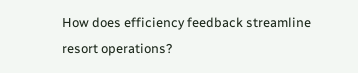How does efficiency feedback streamline resort operations?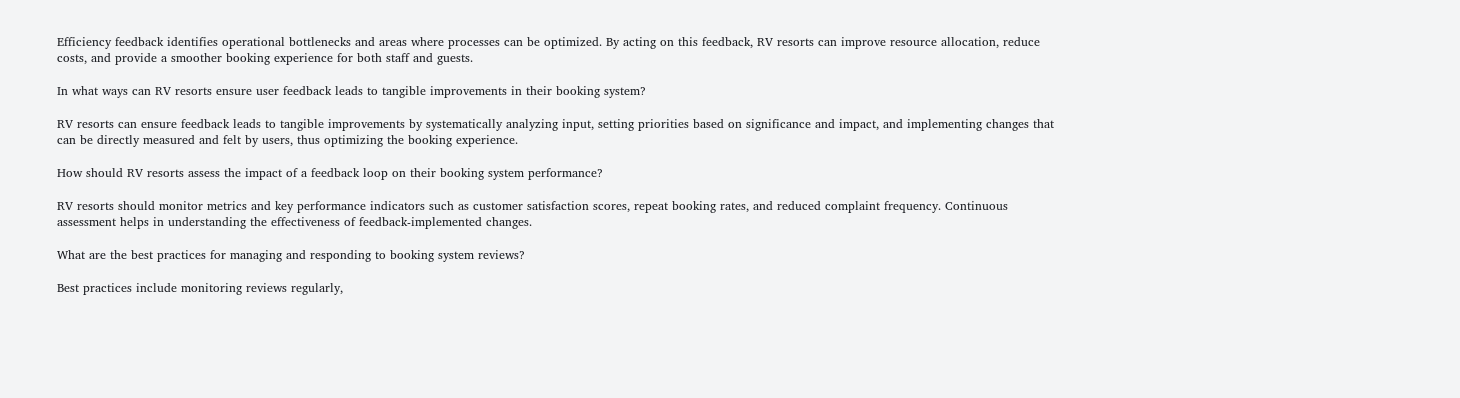Efficiency feedback identifies operational bottlenecks and areas where processes can be optimized. By acting on this feedback, RV resorts can improve resource allocation, reduce costs, and provide a smoother booking experience for both staff and guests.

In what ways can RV resorts ensure user feedback leads to tangible improvements in their booking system?

RV resorts can ensure feedback leads to tangible improvements by systematically analyzing input, setting priorities based on significance and impact, and implementing changes that can be directly measured and felt by users, thus optimizing the booking experience.

How should RV resorts assess the impact of a feedback loop on their booking system performance?

RV resorts should monitor metrics and key performance indicators such as customer satisfaction scores, repeat booking rates, and reduced complaint frequency. Continuous assessment helps in understanding the effectiveness of feedback-implemented changes.

What are the best practices for managing and responding to booking system reviews?

Best practices include monitoring reviews regularly,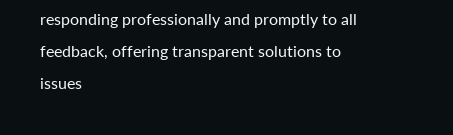responding professionally and promptly to all feedback, offering transparent solutions to issues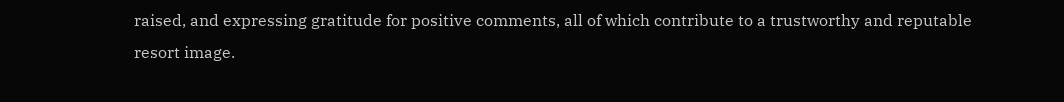raised, and expressing gratitude for positive comments, all of which contribute to a trustworthy and reputable resort image.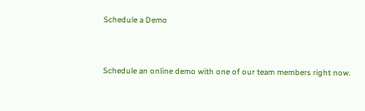Schedule a Demo


Schedule an online demo with one of our team members right now.